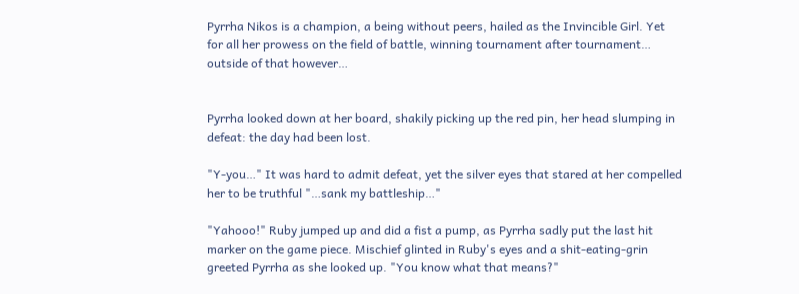Pyrrha Nikos is a champion, a being without peers, hailed as the Invincible Girl. Yet for all her prowess on the field of battle, winning tournament after tournament… outside of that however…


Pyrrha looked down at her board, shakily picking up the red pin, her head slumping in defeat: the day had been lost.

"Y-you…" It was hard to admit defeat, yet the silver eyes that stared at her compelled her to be truthful "…sank my battleship…"

"Yahooo!" Ruby jumped up and did a fist a pump, as Pyrrha sadly put the last hit marker on the game piece. Mischief glinted in Ruby's eyes and a shit-eating-grin greeted Pyrrha as she looked up. "You know what that means?"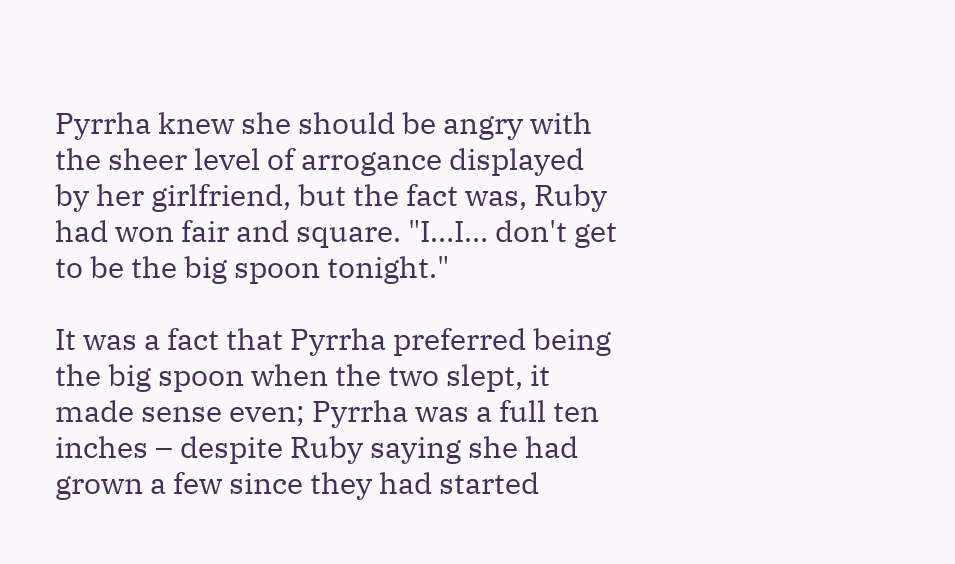Pyrrha knew she should be angry with the sheer level of arrogance displayed by her girlfriend, but the fact was, Ruby had won fair and square. "I…I… don't get to be the big spoon tonight."

It was a fact that Pyrrha preferred being the big spoon when the two slept, it made sense even; Pyrrha was a full ten inches – despite Ruby saying she had grown a few since they had started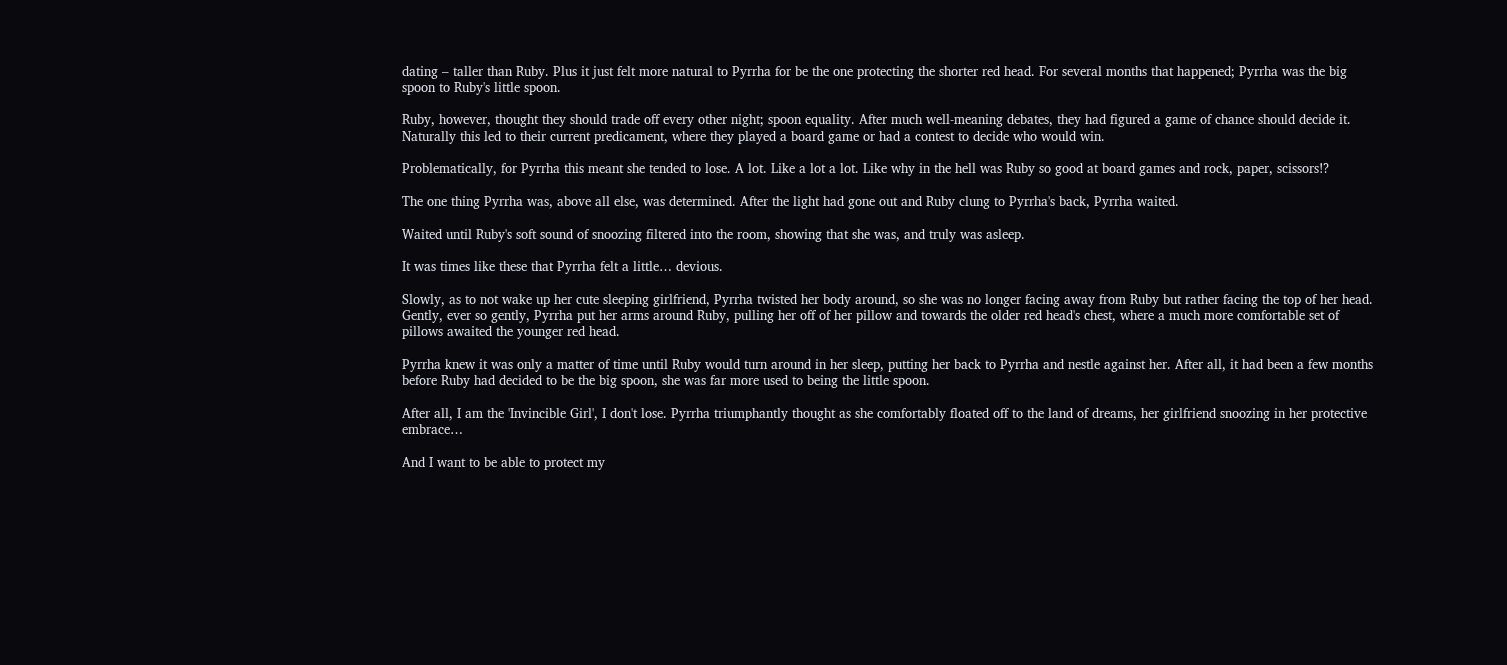dating – taller than Ruby. Plus it just felt more natural to Pyrrha for be the one protecting the shorter red head. For several months that happened; Pyrrha was the big spoon to Ruby's little spoon.

Ruby, however, thought they should trade off every other night; spoon equality. After much well-meaning debates, they had figured a game of chance should decide it. Naturally this led to their current predicament, where they played a board game or had a contest to decide who would win.

Problematically, for Pyrrha this meant she tended to lose. A lot. Like a lot a lot. Like why in the hell was Ruby so good at board games and rock, paper, scissors!?

The one thing Pyrrha was, above all else, was determined. After the light had gone out and Ruby clung to Pyrrha's back, Pyrrha waited.

Waited until Ruby's soft sound of snoozing filtered into the room, showing that she was, and truly was asleep.

It was times like these that Pyrrha felt a little… devious.

Slowly, as to not wake up her cute sleeping girlfriend, Pyrrha twisted her body around, so she was no longer facing away from Ruby but rather facing the top of her head. Gently, ever so gently, Pyrrha put her arms around Ruby, pulling her off of her pillow and towards the older red head's chest, where a much more comfortable set of pillows awaited the younger red head.

Pyrrha knew it was only a matter of time until Ruby would turn around in her sleep, putting her back to Pyrrha and nestle against her. After all, it had been a few months before Ruby had decided to be the big spoon, she was far more used to being the little spoon.

After all, I am the 'Invincible Girl', I don't lose. Pyrrha triumphantly thought as she comfortably floated off to the land of dreams, her girlfriend snoozing in her protective embrace…

And I want to be able to protect my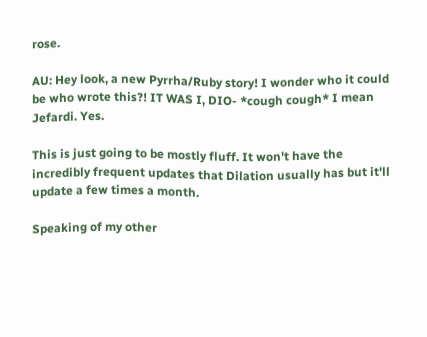rose.

AU: Hey look, a new Pyrrha/Ruby story! I wonder who it could be who wrote this?! IT WAS I, DIO- *cough cough* I mean Jefardi. Yes.

This is just going to be mostly fluff. It won't have the incredibly frequent updates that Dilation usually has but it'll update a few times a month.

Speaking of my other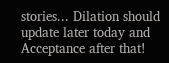stories... Dilation should update later today and Acceptance after that!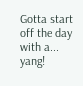Gotta start off the day with a... yang!